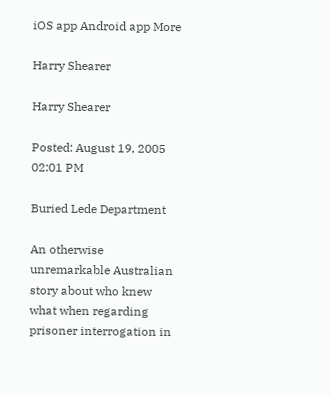iOS app Android app More

Harry Shearer

Harry Shearer

Posted: August 19, 2005 02:01 PM

Buried Lede Department

An otherwise unremarkable Australian story about who knew what when regarding prisoner interrogation in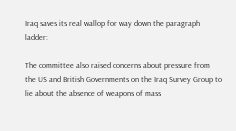Iraq saves its real wallop for way down the paragraph ladder:

The committee also raised concerns about pressure from the US and British Governments on the Iraq Survey Group to lie about the absence of weapons of mass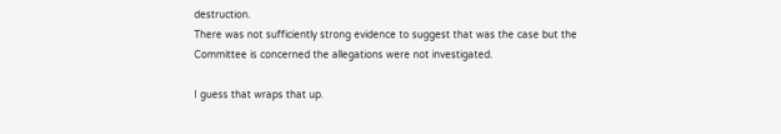destruction.
There was not sufficiently strong evidence to suggest that was the case but the Committee is concerned the allegations were not investigated.

I guess that wraps that up.